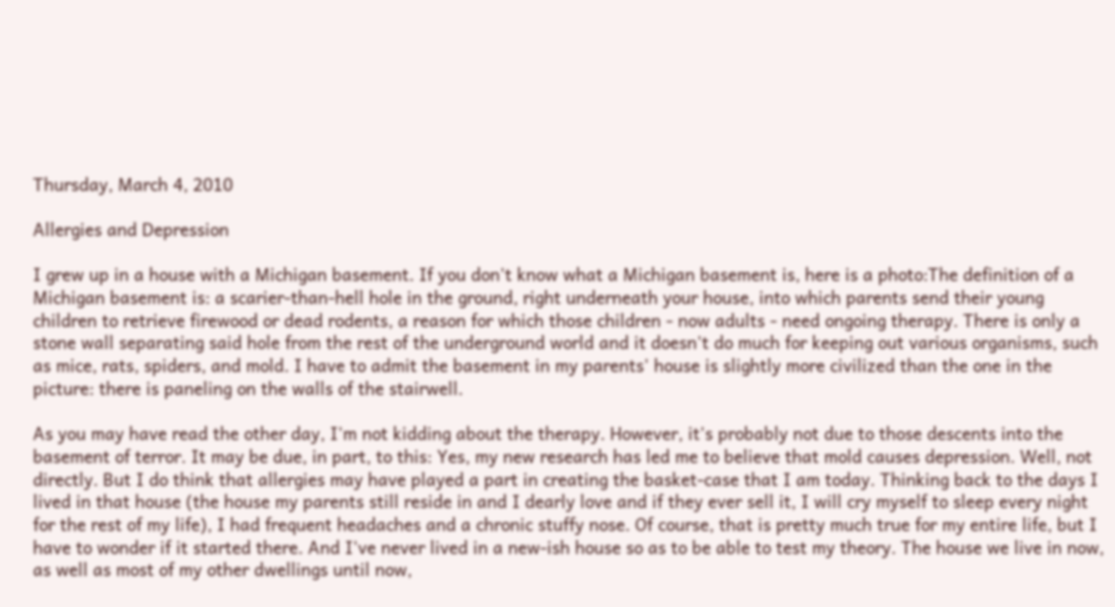Thursday, March 4, 2010

Allergies and Depression

I grew up in a house with a Michigan basement. If you don't know what a Michigan basement is, here is a photo:The definition of a Michigan basement is: a scarier-than-hell hole in the ground, right underneath your house, into which parents send their young children to retrieve firewood or dead rodents, a reason for which those children - now adults - need ongoing therapy. There is only a stone wall separating said hole from the rest of the underground world and it doesn't do much for keeping out various organisms, such as mice, rats, spiders, and mold. I have to admit the basement in my parents' house is slightly more civilized than the one in the picture: there is paneling on the walls of the stairwell.

As you may have read the other day, I'm not kidding about the therapy. However, it's probably not due to those descents into the basement of terror. It may be due, in part, to this: Yes, my new research has led me to believe that mold causes depression. Well, not directly. But I do think that allergies may have played a part in creating the basket-case that I am today. Thinking back to the days I lived in that house (the house my parents still reside in and I dearly love and if they ever sell it, I will cry myself to sleep every night for the rest of my life), I had frequent headaches and a chronic stuffy nose. Of course, that is pretty much true for my entire life, but I have to wonder if it started there. And I've never lived in a new-ish house so as to be able to test my theory. The house we live in now, as well as most of my other dwellings until now,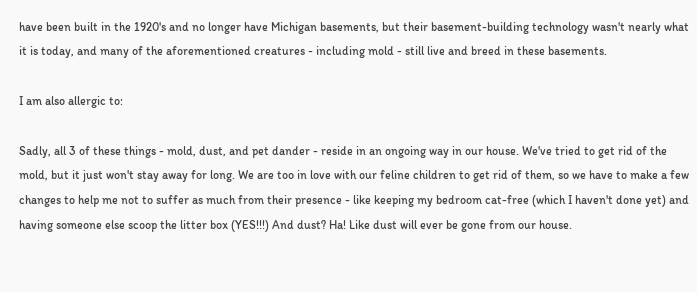have been built in the 1920's and no longer have Michigan basements, but their basement-building technology wasn't nearly what it is today, and many of the aforementioned creatures - including mold - still live and breed in these basements.

I am also allergic to:

Sadly, all 3 of these things - mold, dust, and pet dander - reside in an ongoing way in our house. We've tried to get rid of the mold, but it just won't stay away for long. We are too in love with our feline children to get rid of them, so we have to make a few changes to help me not to suffer as much from their presence - like keeping my bedroom cat-free (which I haven't done yet) and having someone else scoop the litter box (YES!!!) And dust? Ha! Like dust will ever be gone from our house.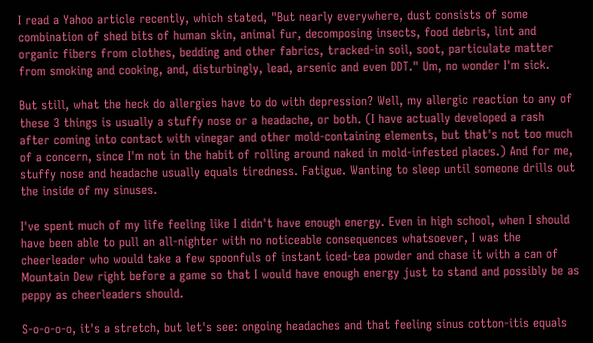I read a Yahoo article recently, which stated, "But nearly everywhere, dust consists of some combination of shed bits of human skin, animal fur, decomposing insects, food debris, lint and organic fibers from clothes, bedding and other fabrics, tracked-in soil, soot, particulate matter from smoking and cooking, and, disturbingly, lead, arsenic and even DDT." Um, no wonder I'm sick.

But still, what the heck do allergies have to do with depression? Well, my allergic reaction to any of these 3 things is usually a stuffy nose or a headache, or both. (I have actually developed a rash after coming into contact with vinegar and other mold-containing elements, but that's not too much of a concern, since I'm not in the habit of rolling around naked in mold-infested places.) And for me, stuffy nose and headache usually equals tiredness. Fatigue. Wanting to sleep until someone drills out the inside of my sinuses.

I've spent much of my life feeling like I didn't have enough energy. Even in high school, when I should have been able to pull an all-nighter with no noticeable consequences whatsoever, I was the cheerleader who would take a few spoonfuls of instant iced-tea powder and chase it with a can of Mountain Dew right before a game so that I would have enough energy just to stand and possibly be as peppy as cheerleaders should.

S-o-o-o-o, it's a stretch, but let's see: ongoing headaches and that feeling sinus cotton-itis equals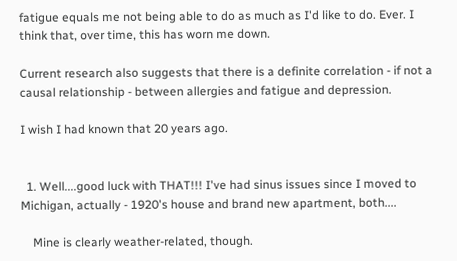fatigue equals me not being able to do as much as I'd like to do. Ever. I think that, over time, this has worn me down.

Current research also suggests that there is a definite correlation - if not a causal relationship - between allergies and fatigue and depression.

I wish I had known that 20 years ago.


  1. Well....good luck with THAT!!! I've had sinus issues since I moved to Michigan, actually - 1920's house and brand new apartment, both....

    Mine is clearly weather-related, though.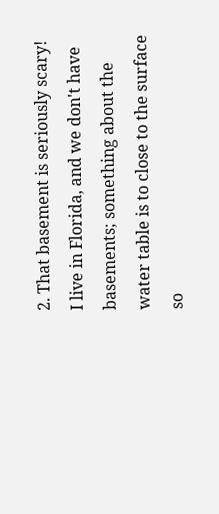2. That basement is seriously scary! I live in Florida, and we don't have basements; something about the water table is to close to the surface so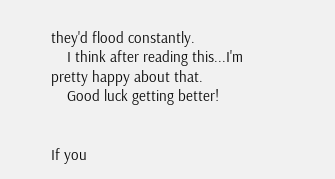they'd flood constantly.
    I think after reading this...I'm pretty happy about that.
    Good luck getting better!


If you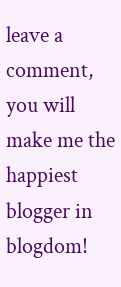leave a comment, you will make me the happiest blogger in blogdom!